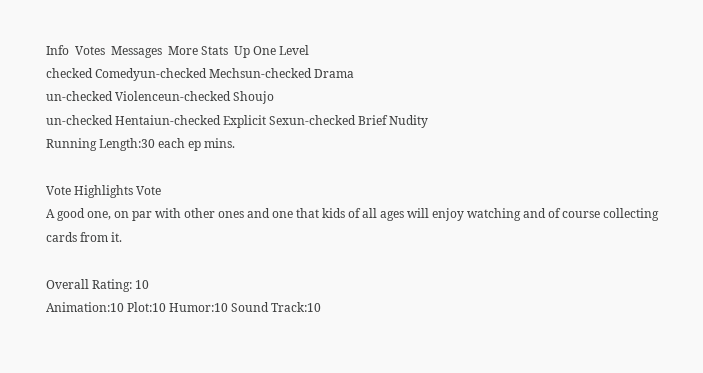Info  Votes  Messages  More Stats  Up One Level
checked Comedyun-checked Mechsun-checked Drama
un-checked Violenceun-checked Shoujo
un-checked Hentaiun-checked Explicit Sexun-checked Brief Nudity
Running Length:30 each ep mins.

Vote Highlights Vote
A good one, on par with other ones and one that kids of all ages will enjoy watching and of course collecting cards from it.

Overall Rating: 10
Animation:10 Plot:10 Humor:10 Sound Track:10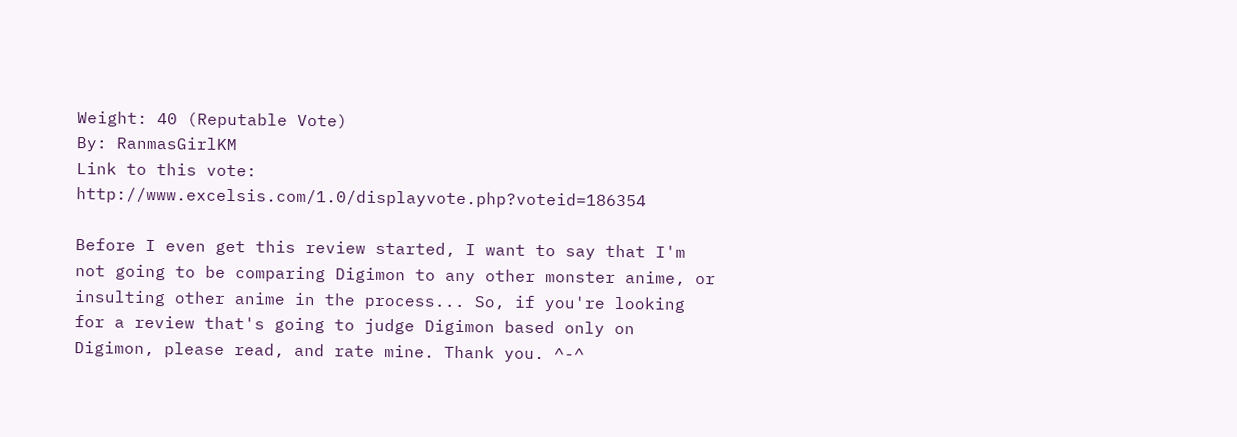Weight: 40 (Reputable Vote)
By: RanmasGirlKM
Link to this vote: http://www.excelsis.com/1.0/displayvote.php?voteid=186354

Before I even get this review started, I want to say that I'm not going to be comparing Digimon to any other monster anime, or insulting other anime in the process... So, if you're looking for a review that's going to judge Digimon based only on Digimon, please read, and rate mine. Thank you. ^-^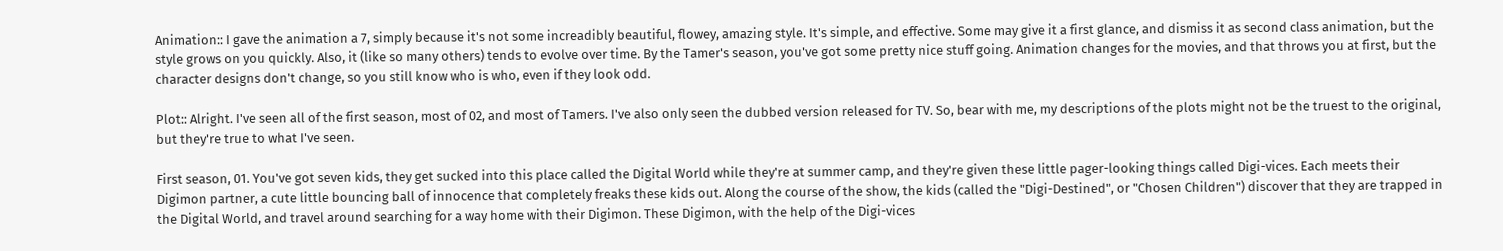Animation:: I gave the animation a 7, simply because it's not some increadibly beautiful, flowey, amazing style. It's simple, and effective. Some may give it a first glance, and dismiss it as second class animation, but the style grows on you quickly. Also, it (like so many others) tends to evolve over time. By the Tamer's season, you've got some pretty nice stuff going. Animation changes for the movies, and that throws you at first, but the character designs don't change, so you still know who is who, even if they look odd.

Plot:: Alright. I've seen all of the first season, most of 02, and most of Tamers. I've also only seen the dubbed version released for TV. So, bear with me, my descriptions of the plots might not be the truest to the original, but they're true to what I've seen.

First season, 01. You've got seven kids, they get sucked into this place called the Digital World while they're at summer camp, and they're given these little pager-looking things called Digi-vices. Each meets their Digimon partner, a cute little bouncing ball of innocence that completely freaks these kids out. Along the course of the show, the kids (called the "Digi-Destined", or "Chosen Children") discover that they are trapped in the Digital World, and travel around searching for a way home with their Digimon. These Digimon, with the help of the Digi-vices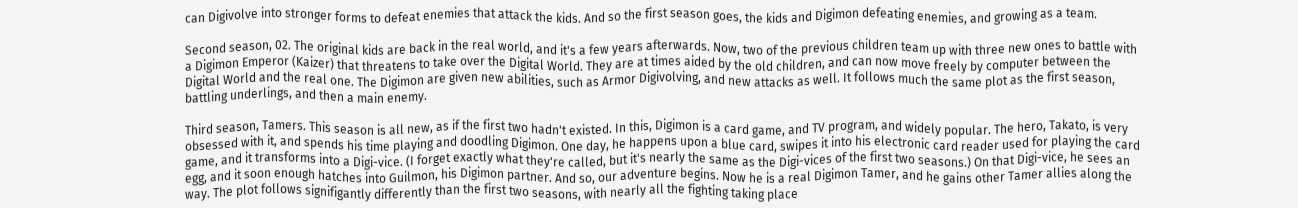can Digivolve into stronger forms to defeat enemies that attack the kids. And so the first season goes, the kids and Digimon defeating enemies, and growing as a team.

Second season, 02. The original kids are back in the real world, and it's a few years afterwards. Now, two of the previous children team up with three new ones to battle with a Digimon Emperor (Kaizer) that threatens to take over the Digital World. They are at times aided by the old children, and can now move freely by computer between the Digital World and the real one. The Digimon are given new abilities, such as Armor Digivolving, and new attacks as well. It follows much the same plot as the first season, battling underlings, and then a main enemy.

Third season, Tamers. This season is all new, as if the first two hadn't existed. In this, Digimon is a card game, and TV program, and widely popular. The hero, Takato, is very obsessed with it, and spends his time playing and doodling Digimon. One day, he happens upon a blue card, swipes it into his electronic card reader used for playing the card game, and it transforms into a Digi-vice. (I forget exactly what they're called, but it's nearly the same as the Digi-vices of the first two seasons.) On that Digi-vice, he sees an egg, and it soon enough hatches into Guilmon, his Digimon partner. And so, our adventure begins. Now he is a real Digimon Tamer, and he gains other Tamer allies along the way. The plot follows signifigantly differently than the first two seasons, with nearly all the fighting taking place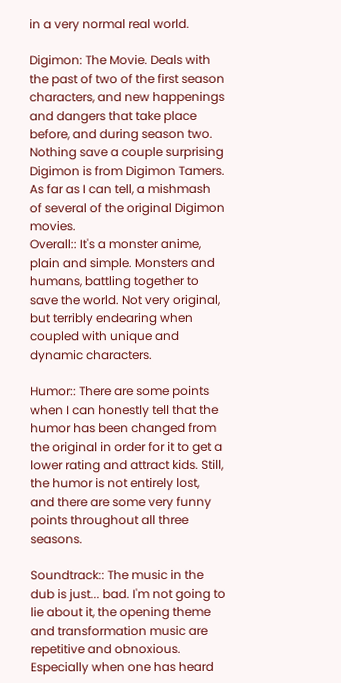in a very normal real world.

Digimon: The Movie. Deals with the past of two of the first season characters, and new happenings and dangers that take place before, and during season two. Nothing save a couple surprising Digimon is from Digimon Tamers. As far as I can tell, a mishmash of several of the original Digimon movies.
Overall:: It's a monster anime, plain and simple. Monsters and humans, battling together to save the world. Not very original, but terribly endearing when coupled with unique and dynamic characters.

Humor:: There are some points when I can honestly tell that the humor has been changed from the original in order for it to get a lower rating and attract kids. Still, the humor is not entirely lost, and there are some very funny points throughout all three seasons.

Soundtrack:: The music in the dub is just... bad. I'm not going to lie about it, the opening theme and transformation music are repetitive and obnoxious. Especially when one has heard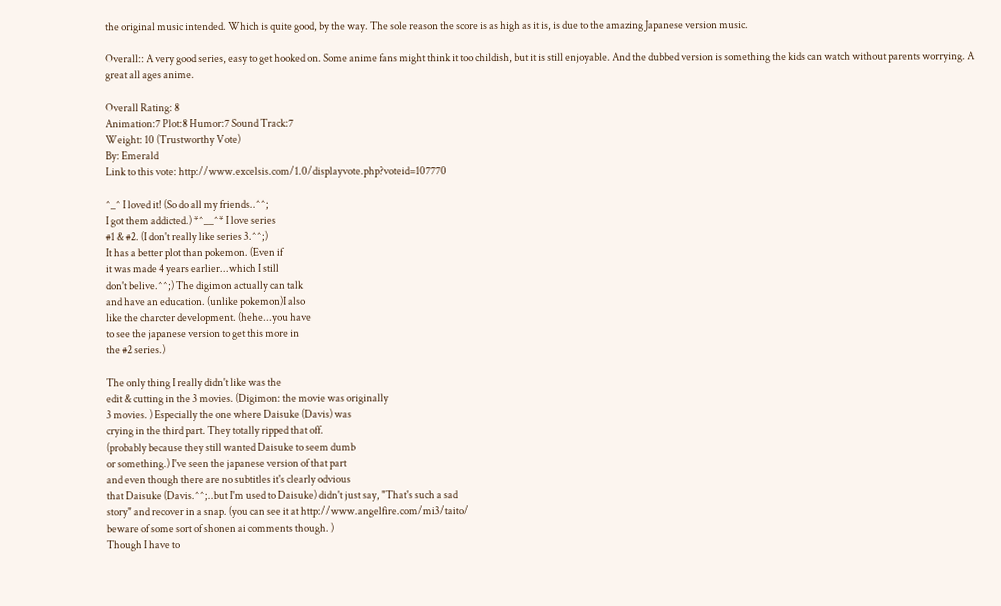the original music intended. Which is quite good, by the way. The sole reason the score is as high as it is, is due to the amazing Japanese version music.

Overall:: A very good series, easy to get hooked on. Some anime fans might think it too childish, but it is still enjoyable. And the dubbed version is something the kids can watch without parents worrying. A great all ages anime.

Overall Rating: 8
Animation:7 Plot:8 Humor:7 Sound Track:7
Weight: 10 (Trustworthy Vote)
By: Emerald
Link to this vote: http://www.excelsis.com/1.0/displayvote.php?voteid=107770

^_^ I loved it! (So do all my friends..^^;
I got them addicted.) *^__^* I love series
#1 & #2. (I don't really like series 3.^^;)
It has a better plot than pokemon. (Even if
it was made 4 years earlier...which I still
don't belive.^^;) The digimon actually can talk
and have an education. (unlike pokemon)I also
like the charcter development. (hehe...you have
to see the japanese version to get this more in
the #2 series.)

The only thing I really didn't like was the
edit & cutting in the 3 movies. (Digimon: the movie was originally
3 movies. ) Especially the one where Daisuke (Davis) was
crying in the third part. They totally ripped that off.
(probably because they still wanted Daisuke to seem dumb
or something.) I've seen the japanese version of that part
and even though there are no subtitles it's clearly odvious
that Daisuke (Davis.^^;..but I'm used to Daisuke) didn't just say, "That's such a sad
story" and recover in a snap. (you can see it at http://www.angelfire.com/mi3/taito/
beware of some sort of shonen ai comments though. )
Though I have to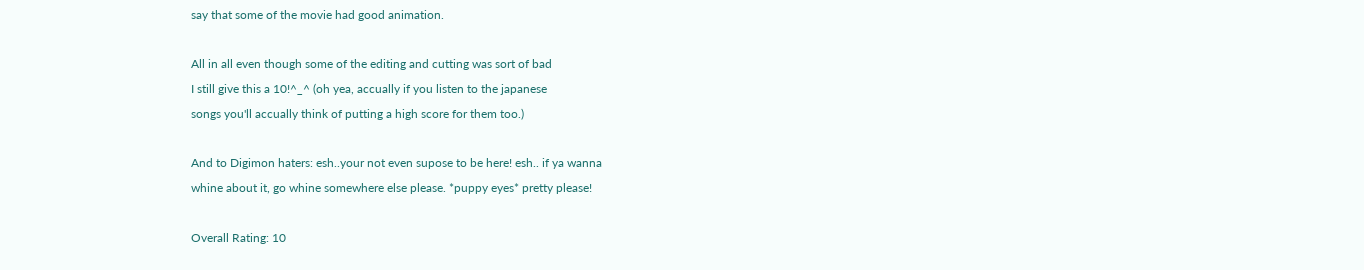say that some of the movie had good animation.

All in all even though some of the editing and cutting was sort of bad
I still give this a 10!^_^ (oh yea, accually if you listen to the japanese
songs you'll accually think of putting a high score for them too.)

And to Digimon haters: esh..your not even supose to be here! esh.. if ya wanna
whine about it, go whine somewhere else please. *puppy eyes* pretty please!

Overall Rating: 10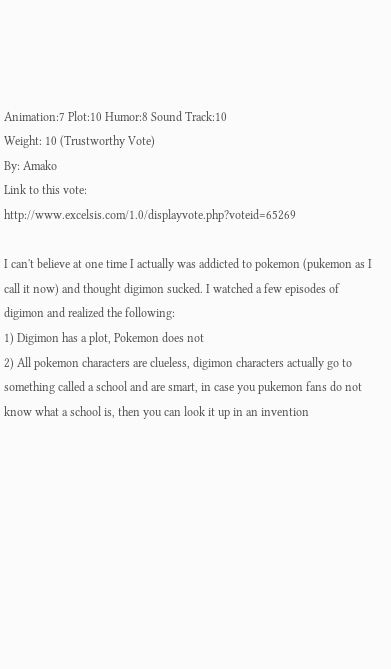Animation:7 Plot:10 Humor:8 Sound Track:10
Weight: 10 (Trustworthy Vote)
By: Amako
Link to this vote: http://www.excelsis.com/1.0/displayvote.php?voteid=65269

I can't believe at one time I actually was addicted to pokemon (pukemon as I call it now) and thought digimon sucked. I watched a few episodes of digimon and realized the following:
1) Digimon has a plot, Pokemon does not
2) All pokemon characters are clueless, digimon characters actually go to something called a school and are smart, in case you pukemon fans do not know what a school is, then you can look it up in an invention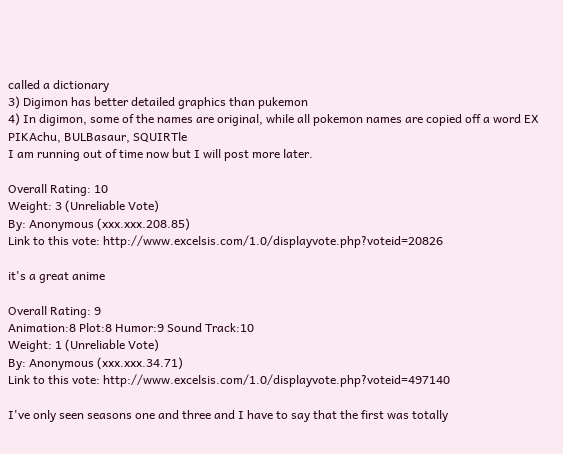called a dictionary
3) Digimon has better detailed graphics than pukemon
4) In digimon, some of the names are original, while all pokemon names are copied off a word EX PIKAchu, BULBasaur, SQUIRTle
I am running out of time now but I will post more later.

Overall Rating: 10
Weight: 3 (Unreliable Vote)
By: Anonymous (xxx.xxx.208.85)
Link to this vote: http://www.excelsis.com/1.0/displayvote.php?voteid=20826

it's a great anime

Overall Rating: 9
Animation:8 Plot:8 Humor:9 Sound Track:10
Weight: 1 (Unreliable Vote)
By: Anonymous (xxx.xxx.34.71)
Link to this vote: http://www.excelsis.com/1.0/displayvote.php?voteid=497140

I've only seen seasons one and three and I have to say that the first was totally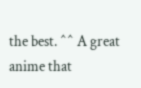the best. ^^ A great anime that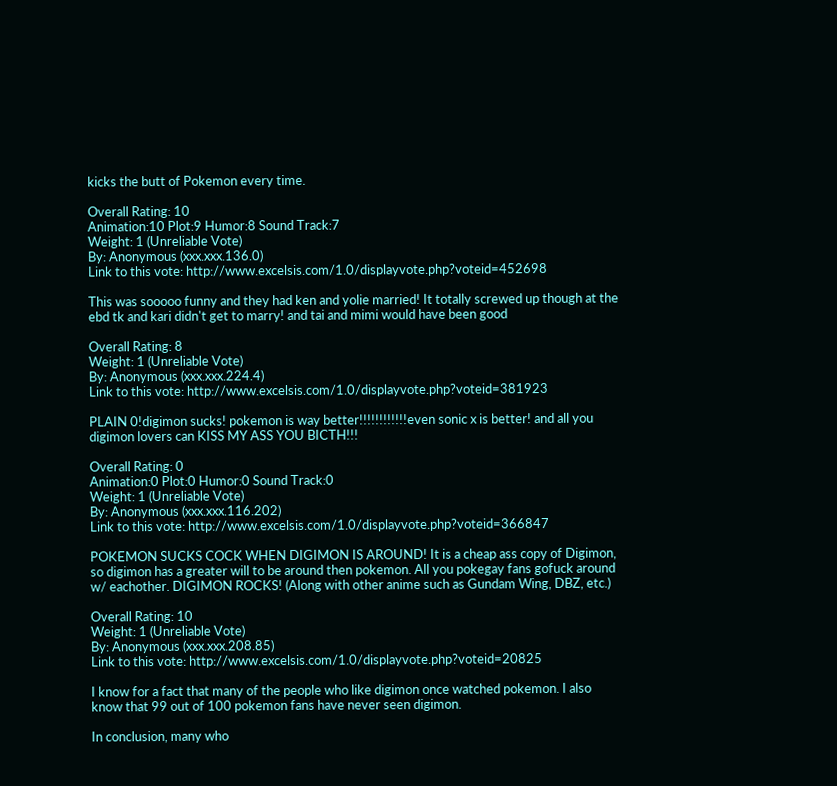kicks the butt of Pokemon every time.

Overall Rating: 10
Animation:10 Plot:9 Humor:8 Sound Track:7
Weight: 1 (Unreliable Vote)
By: Anonymous (xxx.xxx.136.0)
Link to this vote: http://www.excelsis.com/1.0/displayvote.php?voteid=452698

This was sooooo funny and they had ken and yolie married! It totally screwed up though at the ebd tk and kari didn't get to marry! and tai and mimi would have been good

Overall Rating: 8
Weight: 1 (Unreliable Vote)
By: Anonymous (xxx.xxx.224.4)
Link to this vote: http://www.excelsis.com/1.0/displayvote.php?voteid=381923

PLAIN 0!digimon sucks! pokemon is way better!!!!!!!!!!!!even sonic x is better! and all you digimon lovers can KISS MY ASS YOU BICTH!!!

Overall Rating: 0
Animation:0 Plot:0 Humor:0 Sound Track:0
Weight: 1 (Unreliable Vote)
By: Anonymous (xxx.xxx.116.202)
Link to this vote: http://www.excelsis.com/1.0/displayvote.php?voteid=366847

POKEMON SUCKS COCK WHEN DIGIMON IS AROUND! It is a cheap ass copy of Digimon, so digimon has a greater will to be around then pokemon. All you pokegay fans gofuck around w/ eachother. DIGIMON ROCKS! (Along with other anime such as Gundam Wing, DBZ, etc.)

Overall Rating: 10
Weight: 1 (Unreliable Vote)
By: Anonymous (xxx.xxx.208.85)
Link to this vote: http://www.excelsis.com/1.0/displayvote.php?voteid=20825

I know for a fact that many of the people who like digimon once watched pokemon. I also know that 99 out of 100 pokemon fans have never seen digimon.

In conclusion, many who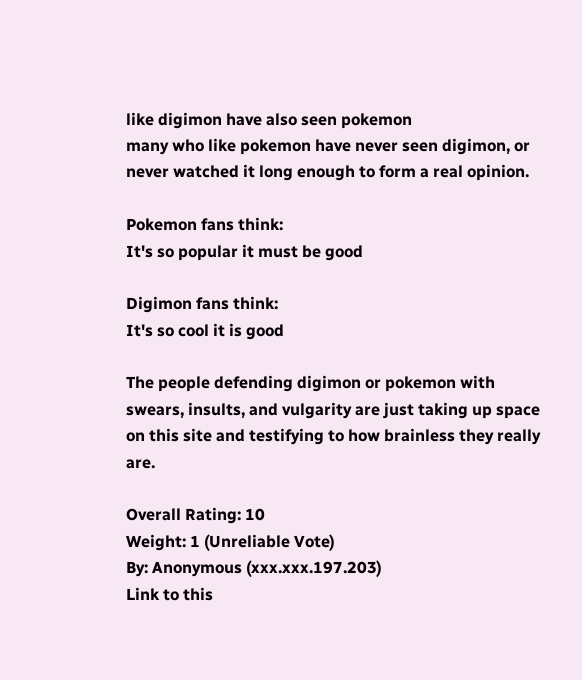like digimon have also seen pokemon
many who like pokemon have never seen digimon, or never watched it long enough to form a real opinion.

Pokemon fans think:
It's so popular it must be good

Digimon fans think:
It's so cool it is good

The people defending digimon or pokemon with swears, insults, and vulgarity are just taking up space on this site and testifying to how brainless they really are.

Overall Rating: 10
Weight: 1 (Unreliable Vote)
By: Anonymous (xxx.xxx.197.203)
Link to this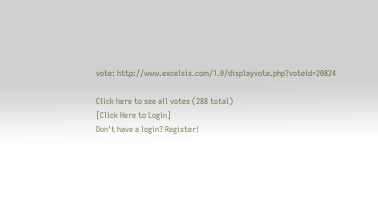vote: http://www.excelsis.com/1.0/displayvote.php?voteid=20824

Click here to see all votes (288 total)
[Click Here to Login]
Don't have a login? Register!